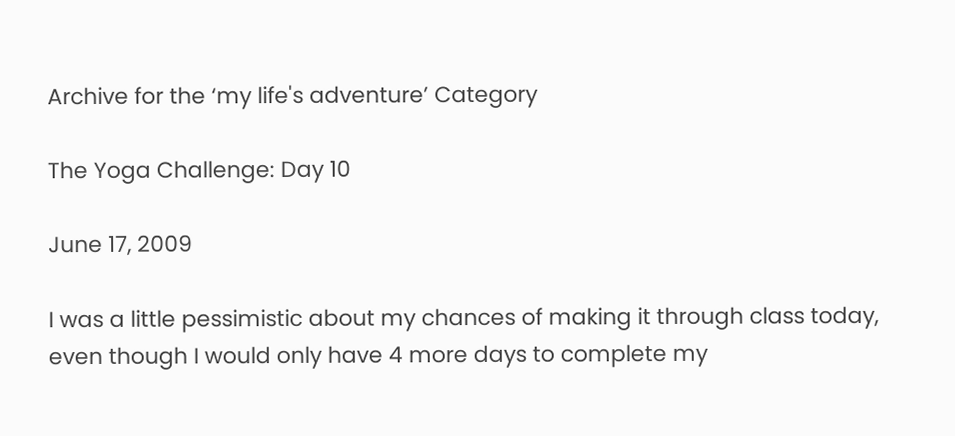Archive for the ‘my life's adventure’ Category

The Yoga Challenge: Day 10

June 17, 2009

I was a little pessimistic about my chances of making it through class today, even though I would only have 4 more days to complete my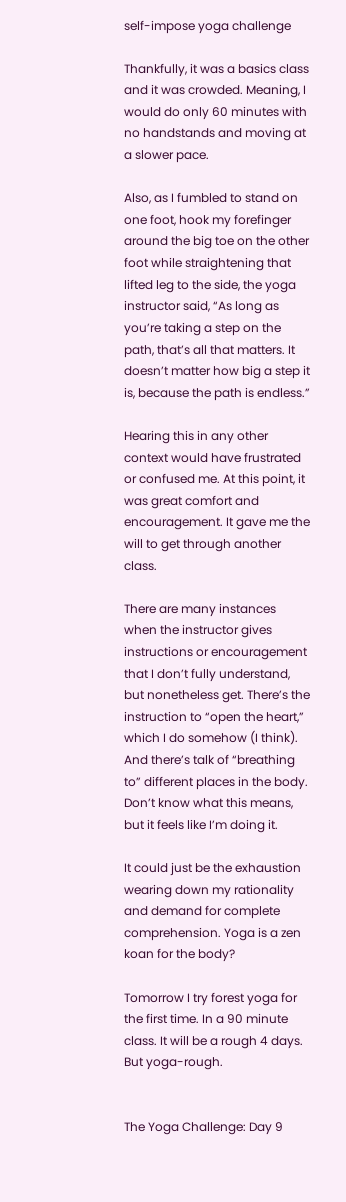self-impose yoga challenge

Thankfully, it was a basics class and it was crowded. Meaning, I would do only 60 minutes with no handstands and moving at a slower pace.

Also, as I fumbled to stand on one foot, hook my forefinger around the big toe on the other foot while straightening that lifted leg to the side, the yoga instructor said, “As long as you’re taking a step on the path, that’s all that matters. It doesn’t matter how big a step it is, because the path is endless.”

Hearing this in any other context would have frustrated or confused me. At this point, it was great comfort and encouragement. It gave me the will to get through another class.

There are many instances when the instructor gives instructions or encouragement that I don’t fully understand, but nonetheless get. There’s the instruction to “open the heart,” which I do somehow (I think). And there’s talk of “breathing to” different places in the body. Don’t know what this means, but it feels like I’m doing it.

It could just be the exhaustion wearing down my rationality and demand for complete comprehension. Yoga is a zen koan for the body?

Tomorrow I try forest yoga for the first time. In a 90 minute class. It will be a rough 4 days. But yoga-rough.


The Yoga Challenge: Day 9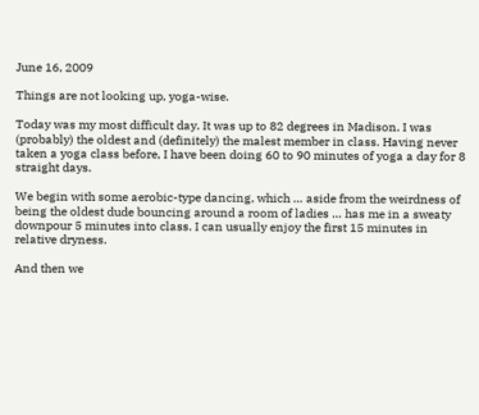June 16, 2009

Things are not looking up, yoga-wise.

Today was my most difficult day. It was up to 82 degrees in Madison. I was (probably) the oldest and (definitely) the malest member in class. Having never taken a yoga class before, I have been doing 60 to 90 minutes of yoga a day for 8 straight days.

We begin with some aerobic-type dancing, which … aside from the weirdness of being the oldest dude bouncing around a room of ladies … has me in a sweaty downpour 5 minutes into class. I can usually enjoy the first 15 minutes in relative dryness.

And then we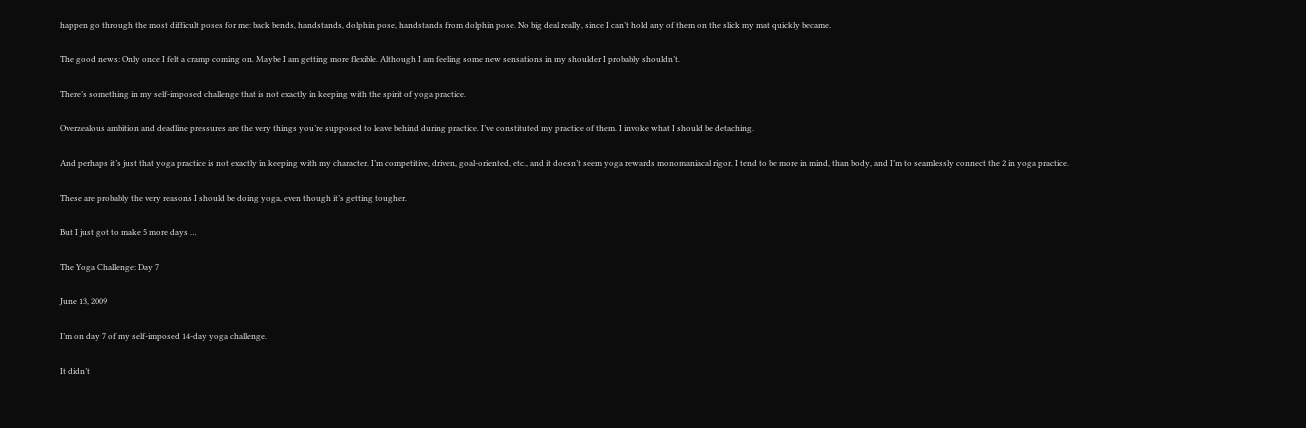happen go through the most difficult poses for me: back bends, handstands, dolphin pose, handstands from dolphin pose. No big deal really, since I can’t hold any of them on the slick my mat quickly became.

The good news: Only once I felt a cramp coming on. Maybe I am getting more flexible. Although I am feeling some new sensations in my shoulder I probably shouldn’t.

There’s something in my self-imposed challenge that is not exactly in keeping with the spirit of yoga practice.

Overzealous ambition and deadline pressures are the very things you’re supposed to leave behind during practice. I’ve constituted my practice of them. I invoke what I should be detaching.

And perhaps it’s just that yoga practice is not exactly in keeping with my character. I’m competitive, driven, goal-oriented, etc., and it doesn’t seem yoga rewards monomaniacal rigor. I tend to be more in mind, than body, and I’m to seamlessly connect the 2 in yoga practice.

These are probably the very reasons I should be doing yoga, even though it’s getting tougher.

But I just got to make 5 more days …

The Yoga Challenge: Day 7

June 13, 2009

I’m on day 7 of my self-imposed 14-day yoga challenge.

It didn’t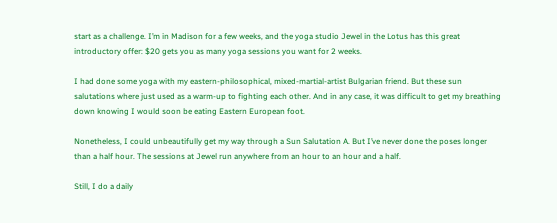start as a challenge. I’m in Madison for a few weeks, and the yoga studio Jewel in the Lotus has this great introductory offer: $20 gets you as many yoga sessions you want for 2 weeks.

I had done some yoga with my eastern-philosophical, mixed-martial-artist Bulgarian friend. But these sun salutations where just used as a warm-up to fighting each other. And in any case, it was difficult to get my breathing down knowing I would soon be eating Eastern European foot.

Nonetheless, I could unbeautifully get my way through a Sun Salutation A. But I’ve never done the poses longer than a half hour. The sessions at Jewel run anywhere from an hour to an hour and a half.

Still, I do a daily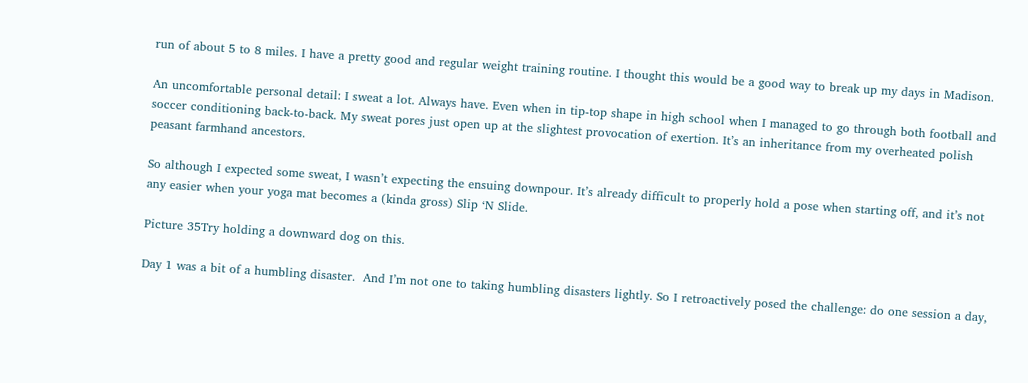run of about 5 to 8 miles. I have a pretty good and regular weight training routine. I thought this would be a good way to break up my days in Madison.

An uncomfortable personal detail: I sweat a lot. Always have. Even when in tip-top shape in high school when I managed to go through both football and soccer conditioning back-to-back. My sweat pores just open up at the slightest provocation of exertion. It’s an inheritance from my overheated polish peasant farmhand ancestors.

So although I expected some sweat, I wasn’t expecting the ensuing downpour. It’s already difficult to properly hold a pose when starting off, and it’s not any easier when your yoga mat becomes a (kinda gross) Slip ‘N Slide.

Picture 35Try holding a downward dog on this.

Day 1 was a bit of a humbling disaster.  And I’m not one to taking humbling disasters lightly. So I retroactively posed the challenge: do one session a day,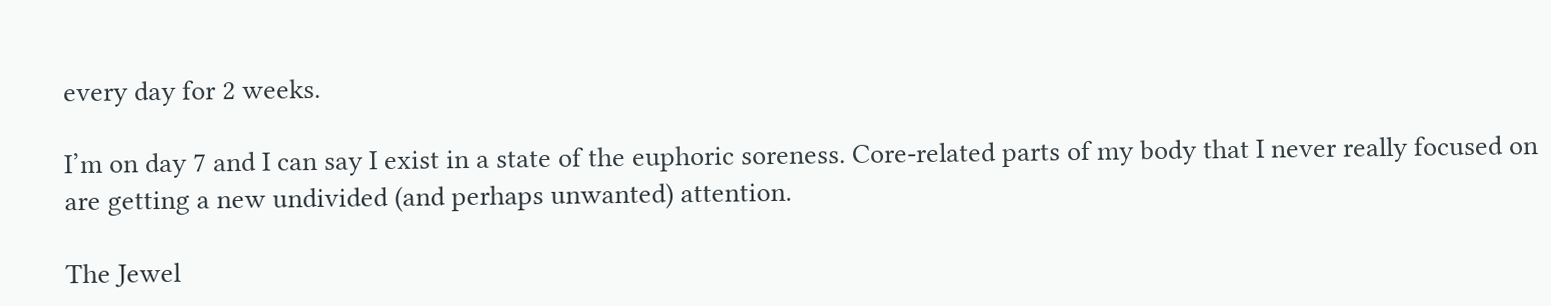every day for 2 weeks.

I’m on day 7 and I can say I exist in a state of the euphoric soreness. Core-related parts of my body that I never really focused on are getting a new undivided (and perhaps unwanted) attention.

The Jewel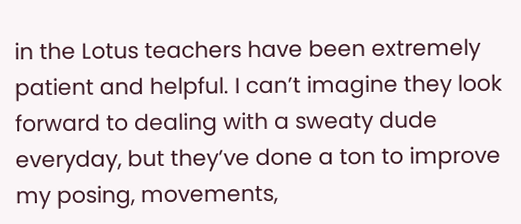in the Lotus teachers have been extremely patient and helpful. I can’t imagine they look forward to dealing with a sweaty dude everyday, but they’ve done a ton to improve my posing, movements,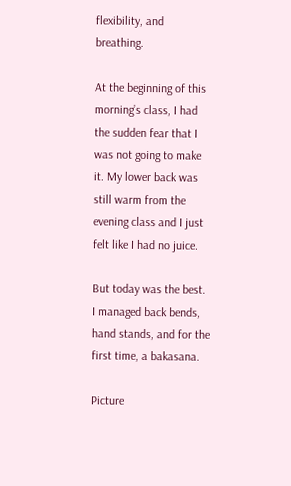flexibility, and breathing.

At the beginning of this morning’s class, I had the sudden fear that I was not going to make it. My lower back was still warm from the evening class and I just felt like I had no juice.

But today was the best. I managed back bends, hand stands, and for the first time, a bakasana.

Picture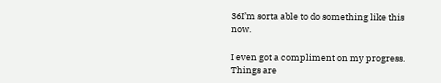36I’m sorta able to do something like this now.

I even got a compliment on my progress. Things are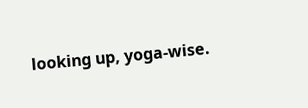looking up, yoga-wise.